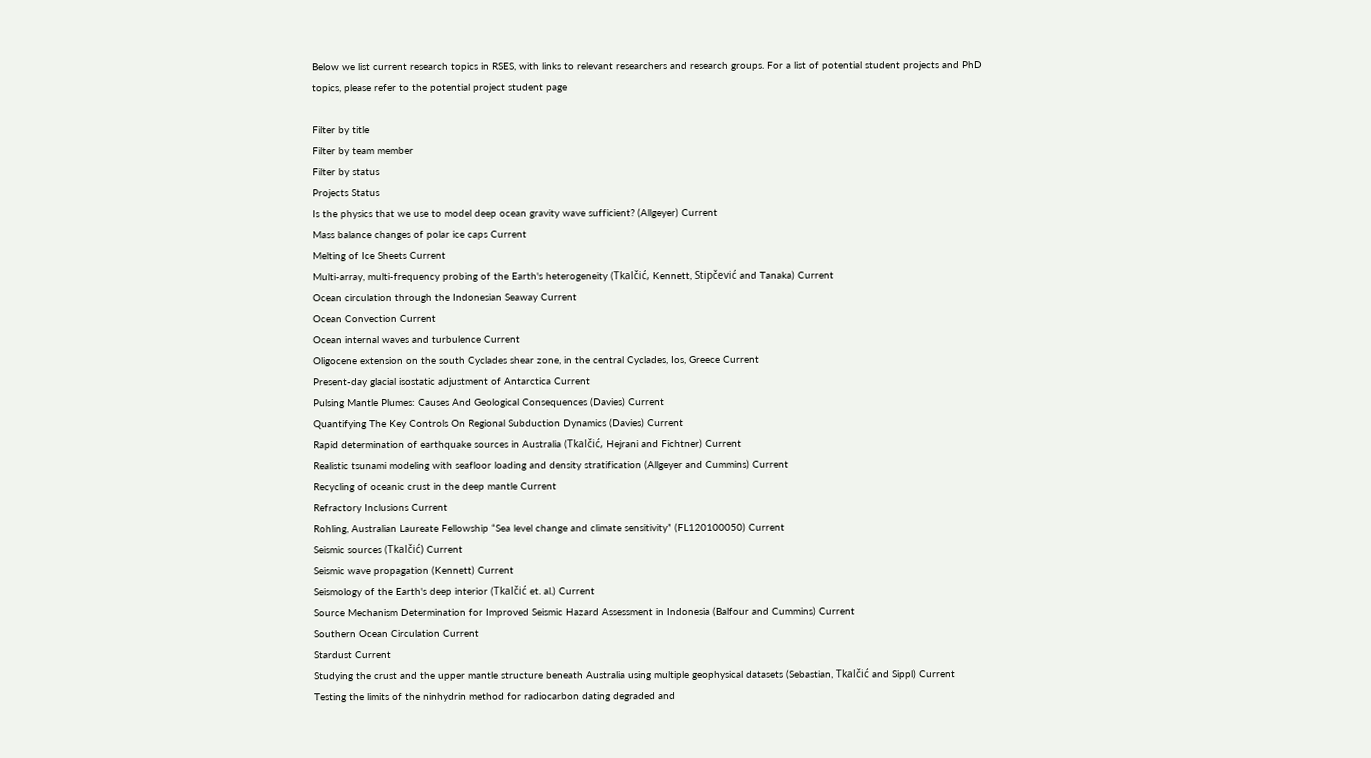Below we list current research topics in RSES, with links to relevant researchers and research groups. For a list of potential student projects and PhD topics, please refer to the potential project student page

Filter by title
Filter by team member
Filter by status
Projects Status
Is the physics that we use to model deep ocean gravity wave sufficient? (Allgeyer) Current
Mass balance changes of polar ice caps Current
Melting of Ice Sheets Current
Multi-array, multi-frequency probing of the Earth's heterogeneity (Tkalčić, Kennett, Stipčević and Tanaka) Current
Ocean circulation through the Indonesian Seaway Current
Ocean Convection Current
Ocean internal waves and turbulence Current
Oligocene extension on the south Cyclades shear zone, in the central Cyclades, Ios, Greece Current
Present-day glacial isostatic adjustment of Antarctica Current
Pulsing Mantle Plumes: Causes And Geological Consequences (Davies) Current
Quantifying The Key Controls On Regional Subduction Dynamics (Davies) Current
Rapid determination of earthquake sources in Australia (Tkalčić, Hejrani and Fichtner) Current
Realistic tsunami modeling with seafloor loading and density stratification (Allgeyer and Cummins) Current
Recycling of oceanic crust in the deep mantle Current
Refractory Inclusions Current
Rohling, Australian Laureate Fellowship “Sea level change and climate sensitivity” (FL120100050) Current
Seismic sources (Tkalčić) Current
Seismic wave propagation (Kennett) Current
Seismology of the Earth's deep interior (Tkalčić et. al.) Current
Source Mechanism Determination for Improved Seismic Hazard Assessment in Indonesia (Balfour and Cummins) Current
Southern Ocean Circulation Current
Stardust Current
Studying the crust and the upper mantle structure beneath Australia using multiple geophysical datasets (Sebastian, Tkalčić and Sippl) Current
Testing the limits of the ninhydrin method for radiocarbon dating degraded and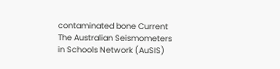contaminated bone Current
The Australian Seismometers in Schools Network (AuSIS)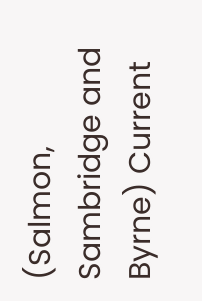(Salmon, Sambridge and Byrne) Current